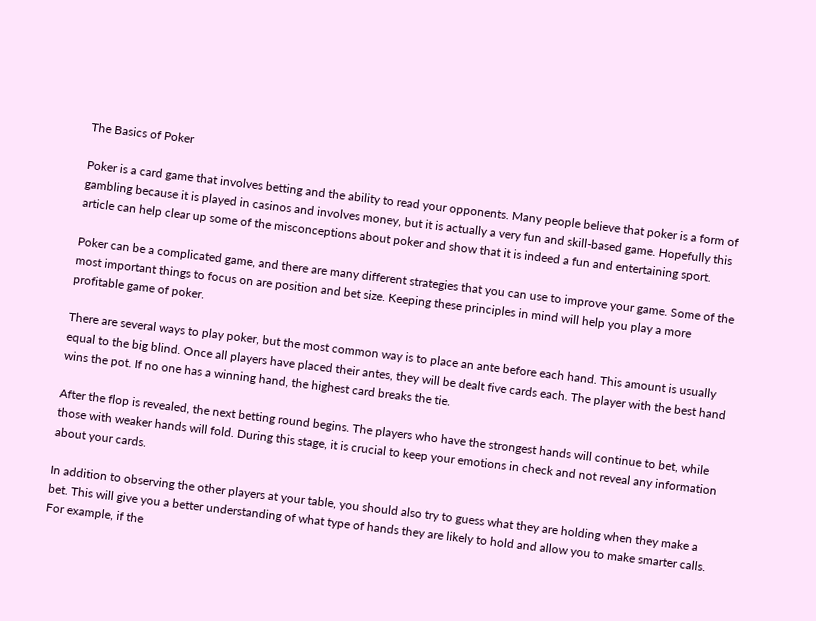The Basics of Poker

Poker is a card game that involves betting and the ability to read your opponents. Many people believe that poker is a form of gambling because it is played in casinos and involves money, but it is actually a very fun and skill-based game. Hopefully this article can help clear up some of the misconceptions about poker and show that it is indeed a fun and entertaining sport.

Poker can be a complicated game, and there are many different strategies that you can use to improve your game. Some of the most important things to focus on are position and bet size. Keeping these principles in mind will help you play a more profitable game of poker.

There are several ways to play poker, but the most common way is to place an ante before each hand. This amount is usually equal to the big blind. Once all players have placed their antes, they will be dealt five cards each. The player with the best hand wins the pot. If no one has a winning hand, the highest card breaks the tie.

After the flop is revealed, the next betting round begins. The players who have the strongest hands will continue to bet, while those with weaker hands will fold. During this stage, it is crucial to keep your emotions in check and not reveal any information about your cards.

In addition to observing the other players at your table, you should also try to guess what they are holding when they make a bet. This will give you a better understanding of what type of hands they are likely to hold and allow you to make smarter calls. For example, if the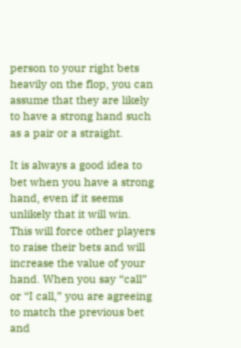person to your right bets heavily on the flop, you can assume that they are likely to have a strong hand such as a pair or a straight.

It is always a good idea to bet when you have a strong hand, even if it seems unlikely that it will win. This will force other players to raise their bets and will increase the value of your hand. When you say “call” or “I call,” you are agreeing to match the previous bet and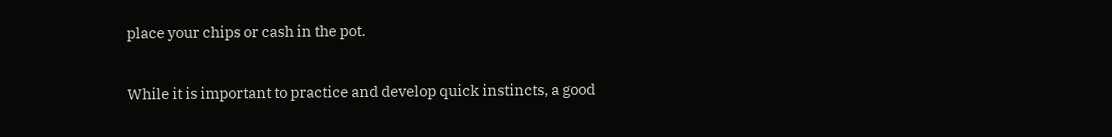place your chips or cash in the pot.

While it is important to practice and develop quick instincts, a good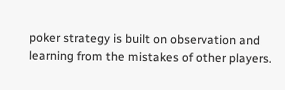poker strategy is built on observation and learning from the mistakes of other players.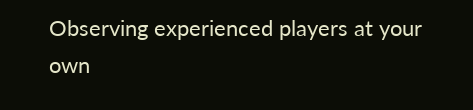Observing experienced players at your own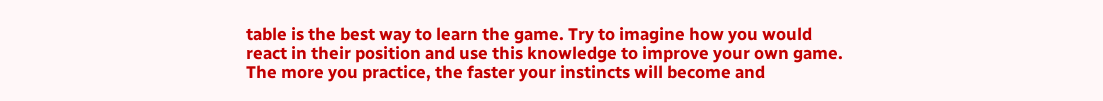table is the best way to learn the game. Try to imagine how you would react in their position and use this knowledge to improve your own game. The more you practice, the faster your instincts will become and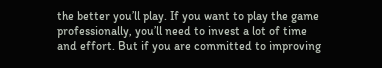the better you’ll play. If you want to play the game professionally, you’ll need to invest a lot of time and effort. But if you are committed to improving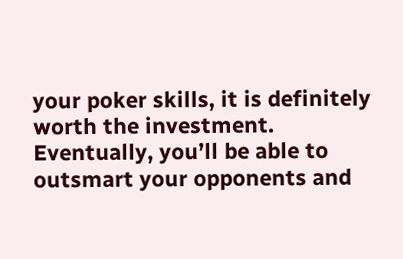your poker skills, it is definitely worth the investment. Eventually, you’ll be able to outsmart your opponents and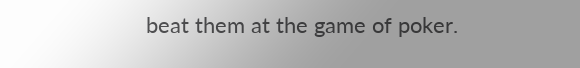beat them at the game of poker.